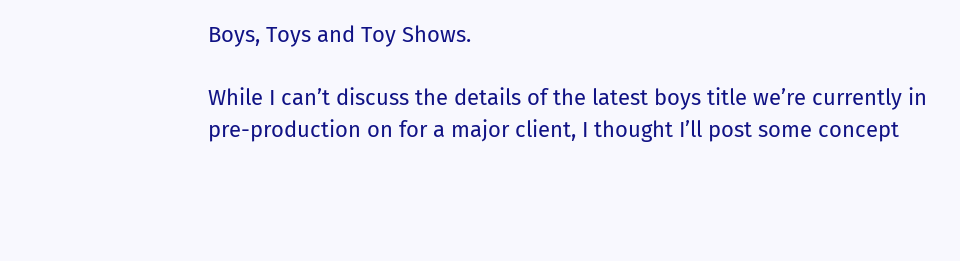Boys, Toys and Toy Shows.

While I can’t discuss the details of the latest boys title we’re currently in pre-production on for a major client, I thought I’ll post some concept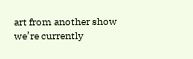art from another show we’re currently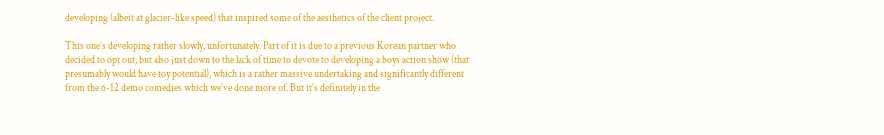developing (albeit at glacier-like speed) that inspired some of the aesthetics of the client project.

This one’s developing rather slowly, unfortunately. Part of it is due to a previous Korean partner who decided to opt out, but also just down to the lack of time to devote to developing a boys action show (that presumably would have toy potential), which is a rather massive undertaking and significantly different from the 6-12 demo comedies which we’ve done more of. But it’s definitely in the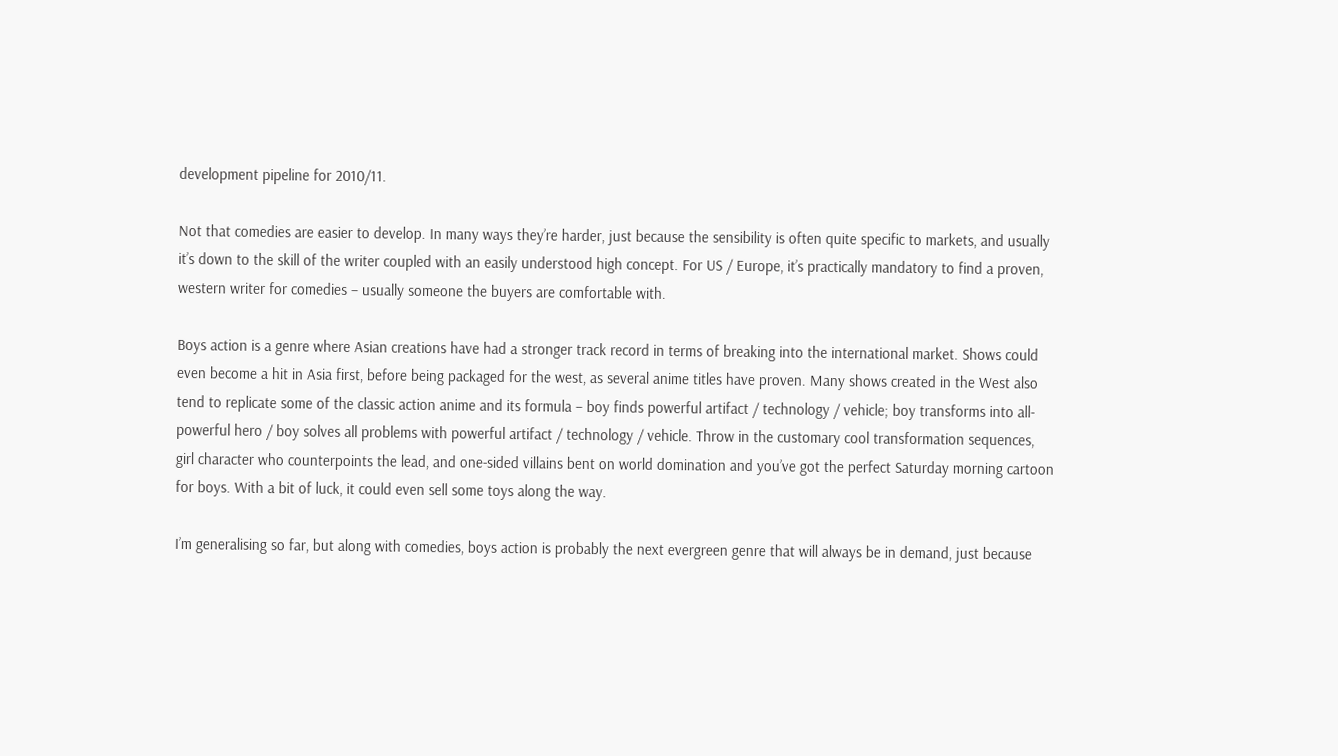development pipeline for 2010/11.

Not that comedies are easier to develop. In many ways they’re harder, just because the sensibility is often quite specific to markets, and usually it’s down to the skill of the writer coupled with an easily understood high concept. For US / Europe, it’s practically mandatory to find a proven, western writer for comedies – usually someone the buyers are comfortable with.

Boys action is a genre where Asian creations have had a stronger track record in terms of breaking into the international market. Shows could even become a hit in Asia first, before being packaged for the west, as several anime titles have proven. Many shows created in the West also tend to replicate some of the classic action anime and its formula – boy finds powerful artifact / technology / vehicle; boy transforms into all-powerful hero / boy solves all problems with powerful artifact / technology / vehicle. Throw in the customary cool transformation sequences, girl character who counterpoints the lead, and one-sided villains bent on world domination and you’ve got the perfect Saturday morning cartoon for boys. With a bit of luck, it could even sell some toys along the way.

I’m generalising so far, but along with comedies, boys action is probably the next evergreen genre that will always be in demand, just because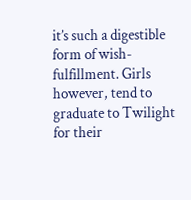it’s such a digestible form of wish-fulfillment. Girls however, tend to graduate to Twilight for their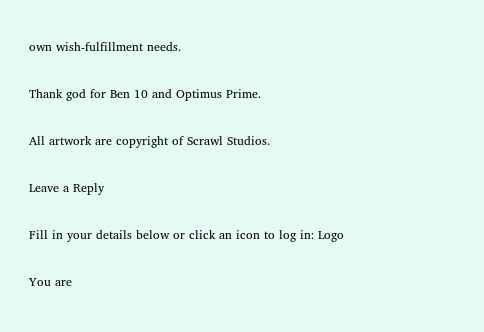own wish-fulfillment needs.

Thank god for Ben 10 and Optimus Prime.

All artwork are copyright of Scrawl Studios.

Leave a Reply

Fill in your details below or click an icon to log in: Logo

You are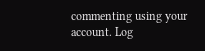commenting using your account. Log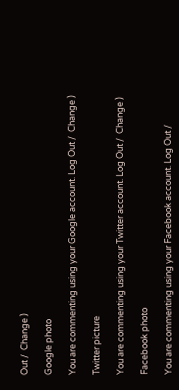Out /  Change )

Google photo

You are commenting using your Google account. Log Out /  Change )

Twitter picture

You are commenting using your Twitter account. Log Out /  Change )

Facebook photo

You are commenting using your Facebook account. Log Out /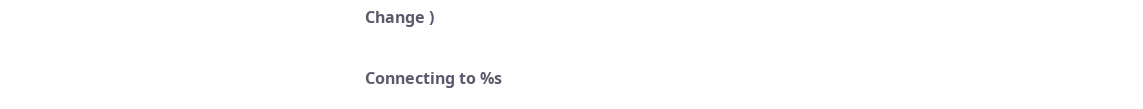Change )

Connecting to %s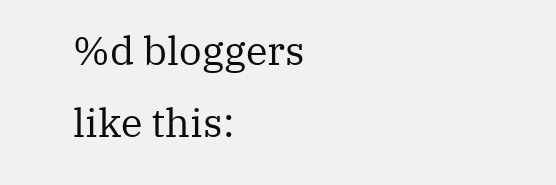%d bloggers like this: